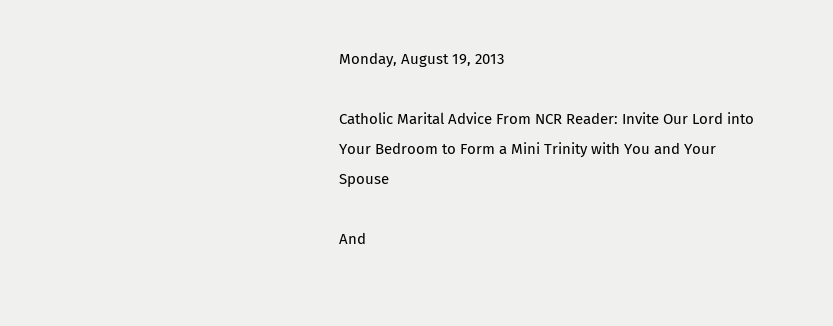Monday, August 19, 2013

Catholic Marital Advice From NCR Reader: Invite Our Lord into Your Bedroom to Form a Mini Trinity with You and Your Spouse

And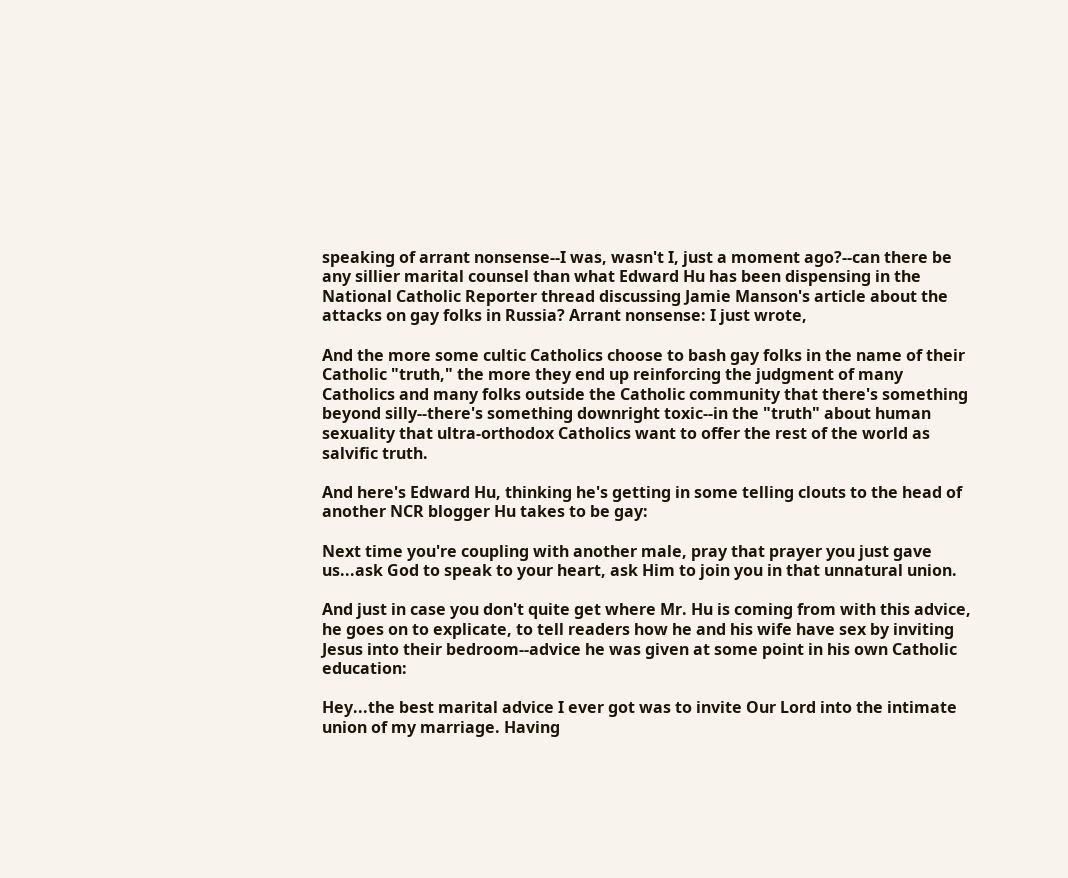speaking of arrant nonsense--I was, wasn't I, just a moment ago?--can there be any sillier marital counsel than what Edward Hu has been dispensing in the National Catholic Reporter thread discussing Jamie Manson's article about the attacks on gay folks in Russia? Arrant nonsense: I just wrote,

And the more some cultic Catholics choose to bash gay folks in the name of their Catholic "truth," the more they end up reinforcing the judgment of many Catholics and many folks outside the Catholic community that there's something beyond silly--there's something downright toxic--in the "truth" about human sexuality that ultra-orthodox Catholics want to offer the rest of the world as salvific truth.

And here's Edward Hu, thinking he's getting in some telling clouts to the head of another NCR blogger Hu takes to be gay:

Next time you're coupling with another male, pray that prayer you just gave us...ask God to speak to your heart, ask Him to join you in that unnatural union.

And just in case you don't quite get where Mr. Hu is coming from with this advice, he goes on to explicate, to tell readers how he and his wife have sex by inviting Jesus into their bedroom--advice he was given at some point in his own Catholic education:

Hey...the best marital advice I ever got was to invite Our Lord into the intimate union of my marriage. Having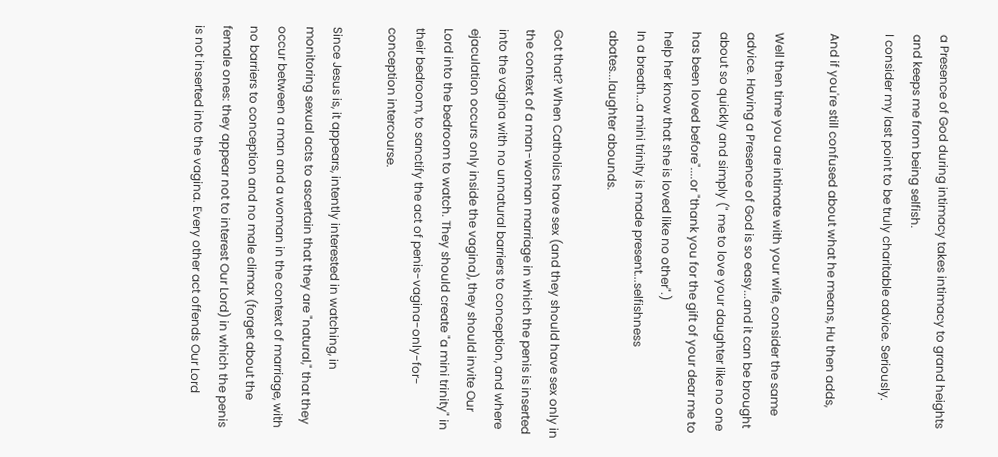a Presence of God during intimacy takes intimacy to grand heights and keeps me from being selfish.
I consider my last point to be truly charitable advice. Seriously.

And if you're still confused about what he means, Hu then adds,

Well then time you are intimate with your wife, consider the same advice. Having a Presence of God is so easy...and it can be brought about so quickly and simply (" me to love your daughter like no one has been loved before"....or "thank you for the gift of your dear me to help her know that she is loved like no other".)
In a breath...a mini trinity is made present...selfishness abates...laughter abounds.

Got that? When Catholics have sex (and they should have sex only in the context of a man-woman marriage in which the penis is inserted into the vagina with no unnatural barriers to conception, and where ejaculation occurs only inside the vagina), they should invite Our Lord into the bedroom to watch. They should create "a mini trinity" in their bedroom, to sanctify the act of penis-vagina-only-for-conception intercourse.

Since Jesus is, it appears, intently interested in watching, in monitoring sexual acts to ascertain that they are "natural," that they occur between a man and a woman in the context of marriage, with no barriers to conception and no male climax (forget about the female ones: they appear not to interest Our Lord) in which the penis is not inserted into the vagina. Every other act offends Our Lord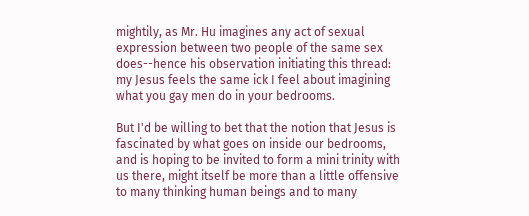mightily, as Mr. Hu imagines any act of sexual expression between two people of the same sex does--hence his observation initiating this thread: my Jesus feels the same ick I feel about imagining what you gay men do in your bedrooms.

But I'd be willing to bet that the notion that Jesus is fascinated by what goes on inside our bedrooms, and is hoping to be invited to form a mini trinity with us there, might itself be more than a little offensive to many thinking human beings and to many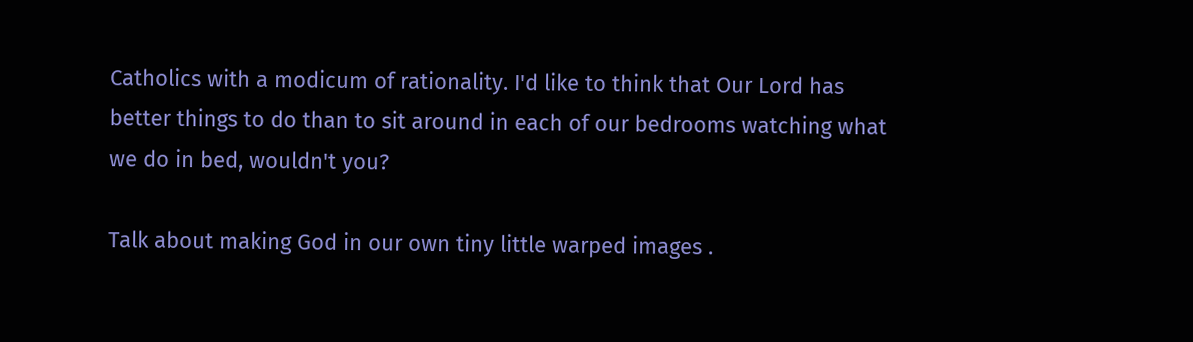Catholics with a modicum of rationality. I'd like to think that Our Lord has better things to do than to sit around in each of our bedrooms watching what we do in bed, wouldn't you?

Talk about making God in our own tiny little warped images .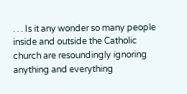. . . Is it any wonder so many people inside and outside the Catholic church are resoundingly ignoring anything and everything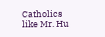Catholics like Mr. Hu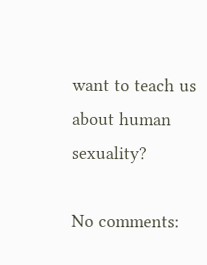want to teach us about human sexuality?

No comments: